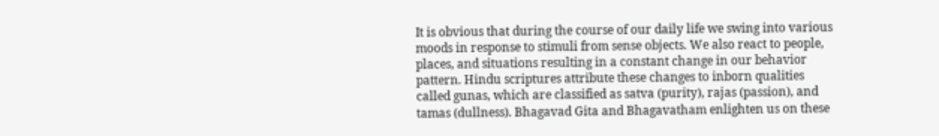It is obvious that during the course of our daily life we swing into various moods in response to stimuli from sense objects. We also react to people, places, and situations resulting in a constant change in our behavior pattern. Hindu scriptures attribute these changes to inborn qualities called gunas, which are classified as satva (purity), rajas (passion), and tamas (dullness). Bhagavad Gita and Bhagavatham enlighten us on these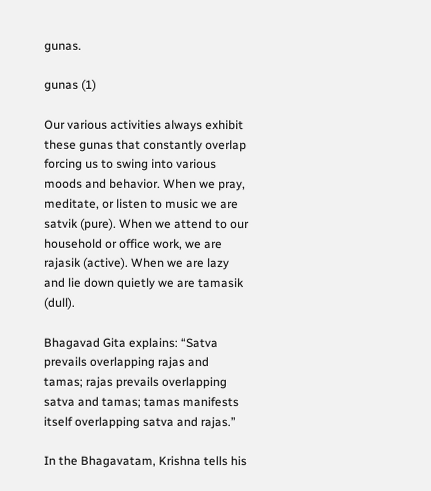gunas.

gunas (1)

Our various activities always exhibit these gunas that constantly overlap forcing us to swing into various moods and behavior. When we pray, meditate, or listen to music we are satvik (pure). When we attend to our household or office work, we are rajasik (active). When we are lazy and lie down quietly we are tamasik (dull).

Bhagavad Gita explains: “Satva prevails overlapping rajas and tamas; rajas prevails overlapping satva and tamas; tamas manifests itself overlapping satva and rajas.”

In the Bhagavatam, Krishna tells his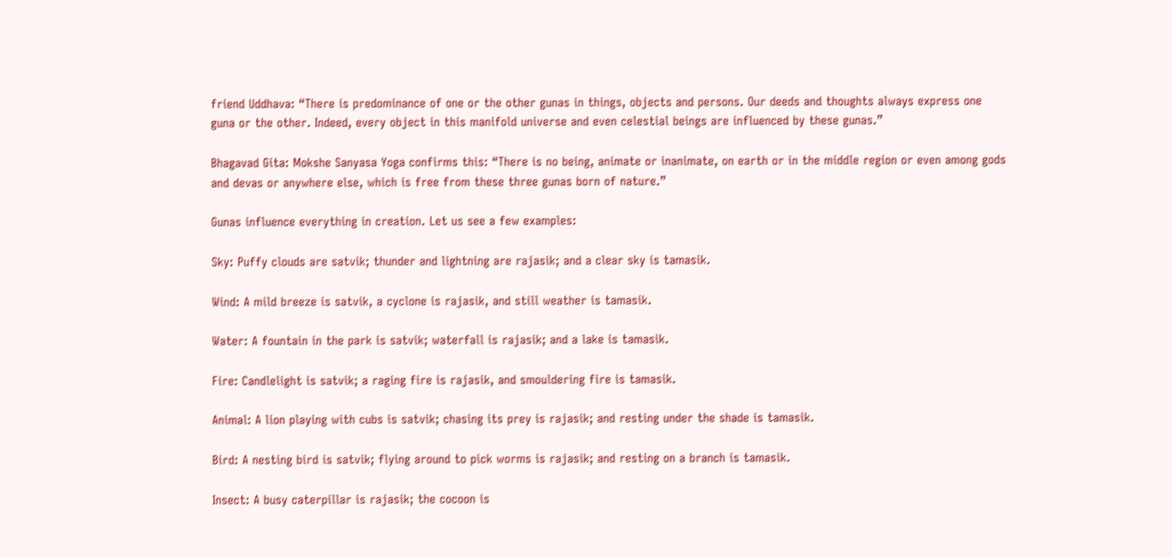friend Uddhava: “There is predominance of one or the other gunas in things, objects and persons. Our deeds and thoughts always express one guna or the other. Indeed, every object in this manifold universe and even celestial beings are influenced by these gunas.”

Bhagavad Gita: Mokshe Sanyasa Yoga confirms this: “There is no being, animate or inanimate, on earth or in the middle region or even among gods and devas or anywhere else, which is free from these three gunas born of nature.”

Gunas influence everything in creation. Let us see a few examples:

Sky: Puffy clouds are satvik; thunder and lightning are rajasik; and a clear sky is tamasik.

Wind: A mild breeze is satvik, a cyclone is rajasik, and still weather is tamasik.

Water: A fountain in the park is satvik; waterfall is rajasik; and a lake is tamasik.

Fire: Candlelight is satvik; a raging fire is rajasik, and smouldering fire is tamasik.

Animal: A lion playing with cubs is satvik; chasing its prey is rajasik; and resting under the shade is tamasik.

Bird: A nesting bird is satvik; flying around to pick worms is rajasik; and resting on a branch is tamasik.

Insect: A busy caterpillar is rajasik; the cocoon is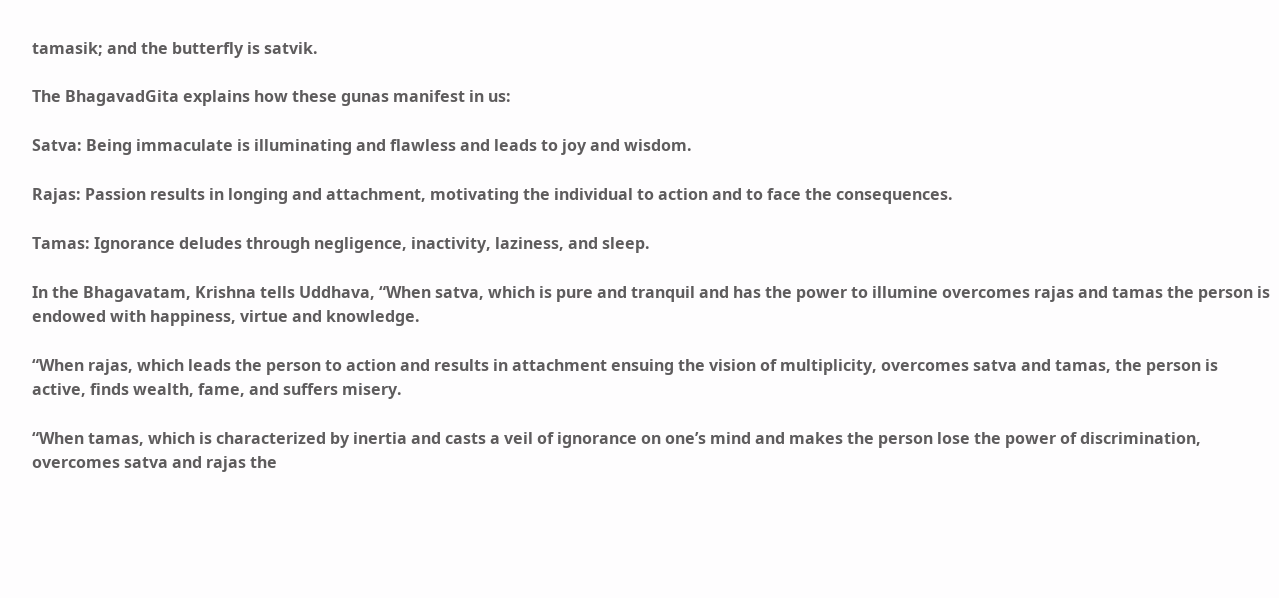tamasik; and the butterfly is satvik.

The BhagavadGita explains how these gunas manifest in us:

Satva: Being immaculate is illuminating and flawless and leads to joy and wisdom.

Rajas: Passion results in longing and attachment, motivating the individual to action and to face the consequences.

Tamas: Ignorance deludes through negligence, inactivity, laziness, and sleep.

In the Bhagavatam, Krishna tells Uddhava, “When satva, which is pure and tranquil and has the power to illumine overcomes rajas and tamas the person is endowed with happiness, virtue and knowledge.

“When rajas, which leads the person to action and results in attachment ensuing the vision of multiplicity, overcomes satva and tamas, the person is active, finds wealth, fame, and suffers misery.

“When tamas, which is characterized by inertia and casts a veil of ignorance on one’s mind and makes the person lose the power of discrimination, overcomes satva and rajas the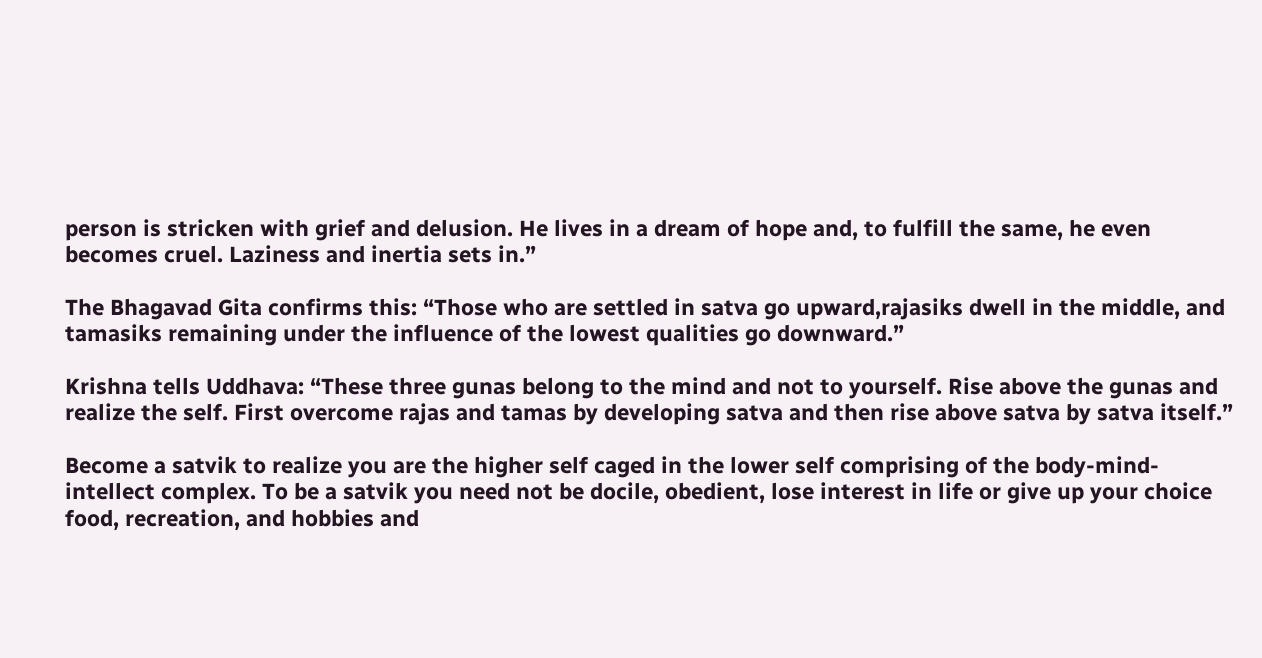person is stricken with grief and delusion. He lives in a dream of hope and, to fulfill the same, he even becomes cruel. Laziness and inertia sets in.”

The Bhagavad Gita confirms this: “Those who are settled in satva go upward,rajasiks dwell in the middle, and tamasiks remaining under the influence of the lowest qualities go downward.”

Krishna tells Uddhava: “These three gunas belong to the mind and not to yourself. Rise above the gunas and realize the self. First overcome rajas and tamas by developing satva and then rise above satva by satva itself.”

Become a satvik to realize you are the higher self caged in the lower self comprising of the body-mind-intellect complex. To be a satvik you need not be docile, obedient, lose interest in life or give up your choice food, recreation, and hobbies and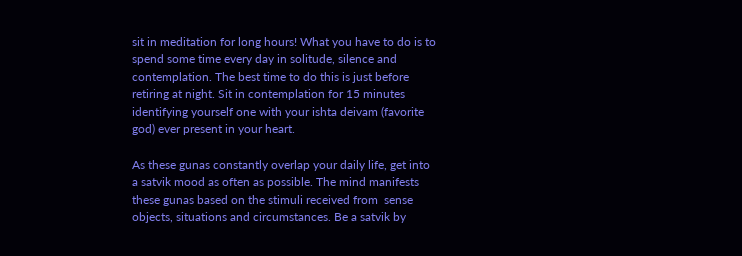sit in meditation for long hours! What you have to do is to spend some time every day in solitude, silence and contemplation. The best time to do this is just before retiring at night. Sit in contemplation for 15 minutes identifying yourself one with your ishta deivam (favorite god) ever present in your heart.

As these gunas constantly overlap your daily life, get into a satvik mood as often as possible. The mind manifests these gunas based on the stimuli received from  sense objects, situations and circumstances. Be a satvik by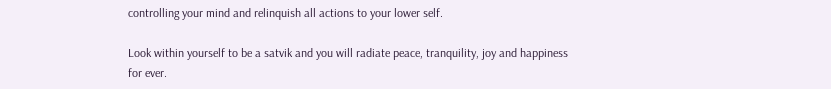controlling your mind and relinquish all actions to your lower self.

Look within yourself to be a satvik and you will radiate peace, tranquility, joy and happiness for ever.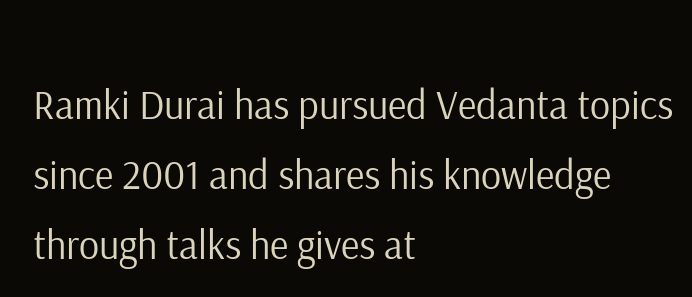Ramki Durai has pursued Vedanta topics since 2001 and shares his knowledge through talks he gives at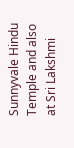Sunnyvale Hindu Temple and also at Sri Lakshmi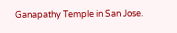Ganapathy Temple in San Jose.